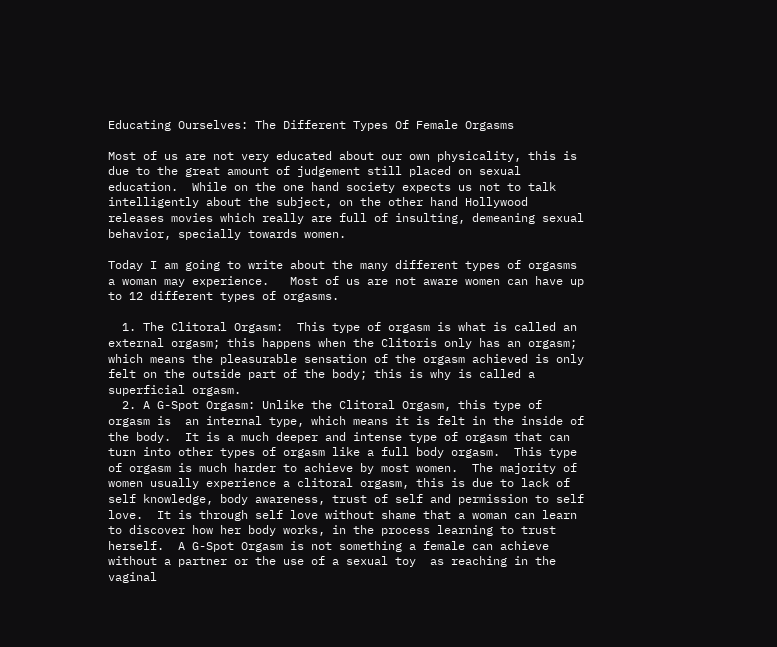Educating Ourselves: The Different Types Of Female Orgasms

Most of us are not very educated about our own physicality, this is due to the great amount of judgement still placed on sexual education.  While on the one hand society expects us not to talk intelligently about the subject, on the other hand Hollywood releases movies which really are full of insulting, demeaning sexual behavior, specially towards women.

Today I am going to write about the many different types of orgasms a woman may experience.   Most of us are not aware women can have up to 12 different types of orgasms.

  1. The Clitoral Orgasm:  This type of orgasm is what is called an external orgasm; this happens when the Clitoris only has an orgasm; which means the pleasurable sensation of the orgasm achieved is only felt on the outside part of the body; this is why is called a superficial orgasm.
  2. A G-Spot Orgasm: Unlike the Clitoral Orgasm, this type of orgasm is  an internal type, which means it is felt in the inside of the body.  It is a much deeper and intense type of orgasm that can turn into other types of orgasm like a full body orgasm.  This type of orgasm is much harder to achieve by most women.  The majority of women usually experience a clitoral orgasm, this is due to lack of self knowledge, body awareness, trust of self and permission to self  love.  It is through self love without shame that a woman can learn to discover how her body works, in the process learning to trust herself.  A G-Spot Orgasm is not something a female can achieve without a partner or the use of a sexual toy  as reaching in the vaginal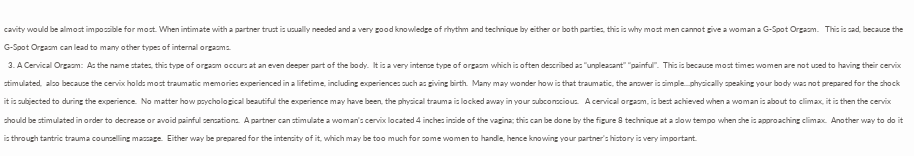cavity would be almost impossible for most. When intimate with a partner trust is usually needed and a very good knowledge of rhythm and technique by either or both parties, this is why most men cannot give a woman a G-Spot Orgasm.   This is sad, because the G-Spot Orgasm can lead to many other types of internal orgasms.
  3. A Cervical Orgasm:  As the name states, this type of orgasm occurs at an even deeper part of the body.  It is a very intense type of orgasm which is often described as “unpleasant” “painful”.  This is because most times women are not used to having their cervix stimulated,  also because the cervix holds most traumatic memories experienced in a lifetime, including experiences such as giving birth.  Many may wonder how is that traumatic, the answer is simple…physically speaking your body was not prepared for the shock it is subjected to during the experience.  No matter how psychological beautiful the experience may have been, the physical trauma is locked away in your subconscious.   A cervical orgasm, is best achieved when a woman is about to climax, it is then the cervix should be stimulated in order to decrease or avoid painful sensations.  A partner can stimulate a woman’s cervix located 4 inches inside of the vagina; this can be done by the figure 8 technique at a slow tempo when she is approaching climax.  Another way to do it is through tantric trauma counselling massage.  Either way be prepared for the intensity of it, which may be too much for some women to handle, hence knowing your partner’s history is very important.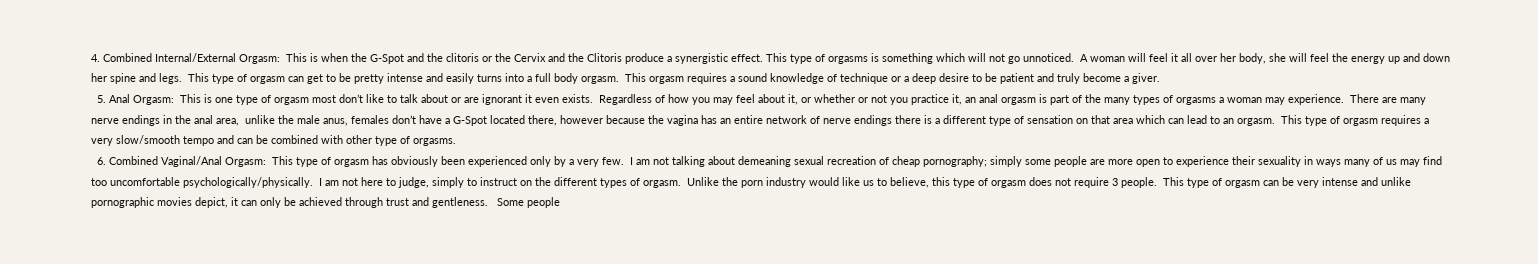4. Combined Internal/External Orgasm:  This is when the G-Spot and the clitoris or the Cervix and the Clitoris produce a synergistic effect. This type of orgasms is something which will not go unnoticed.  A woman will feel it all over her body, she will feel the energy up and down her spine and legs.  This type of orgasm can get to be pretty intense and easily turns into a full body orgasm.  This orgasm requires a sound knowledge of technique or a deep desire to be patient and truly become a giver.
  5. Anal Orgasm:  This is one type of orgasm most don’t like to talk about or are ignorant it even exists.  Regardless of how you may feel about it, or whether or not you practice it, an anal orgasm is part of the many types of orgasms a woman may experience.  There are many nerve endings in the anal area,  unlike the male anus, females don’t have a G-Spot located there, however because the vagina has an entire network of nerve endings there is a different type of sensation on that area which can lead to an orgasm.  This type of orgasm requires a very slow/smooth tempo and can be combined with other type of orgasms.
  6. Combined Vaginal/Anal Orgasm:  This type of orgasm has obviously been experienced only by a very few.  I am not talking about demeaning sexual recreation of cheap pornography; simply some people are more open to experience their sexuality in ways many of us may find too uncomfortable psychologically/physically.  I am not here to judge, simply to instruct on the different types of orgasm.  Unlike the porn industry would like us to believe, this type of orgasm does not require 3 people.  This type of orgasm can be very intense and unlike pornographic movies depict, it can only be achieved through trust and gentleness.   Some people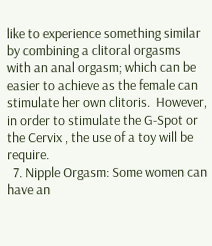like to experience something similar by combining a clitoral orgasms with an anal orgasm; which can be easier to achieve as the female can stimulate her own clitoris.  However, in order to stimulate the G-Spot or the Cervix , the use of a toy will be require.
  7. Nipple Orgasm: Some women can have an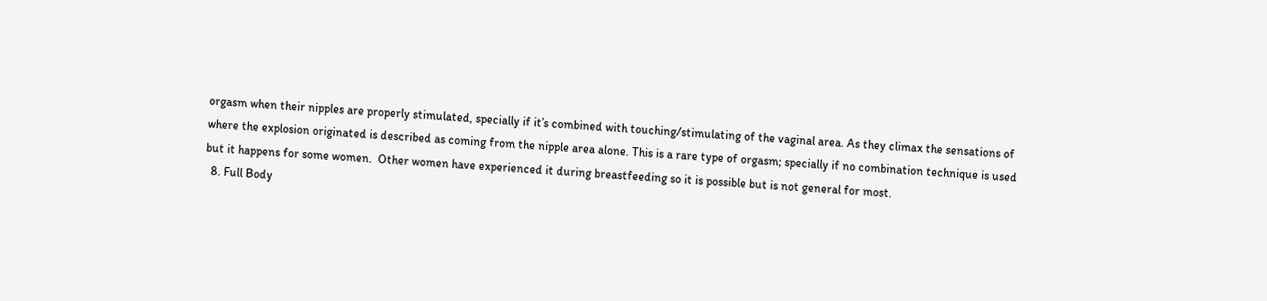orgasm when their nipples are properly stimulated, specially if it’s combined with touching/stimulating of the vaginal area. As they climax the sensations of where the explosion originated is described as coming from the nipple area alone. This is a rare type of orgasm; specially if no combination technique is used but it happens for some women.  Other women have experienced it during breastfeeding so it is possible but is not general for most.
  8. Full Body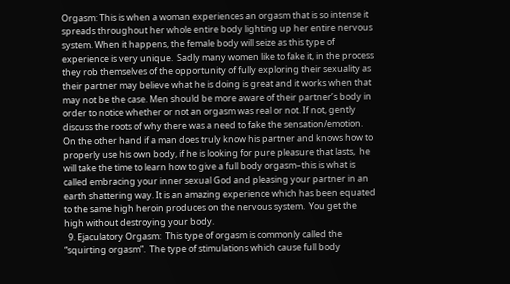Orgasm: This is when a woman experiences an orgasm that is so intense it spreads throughout her whole entire body lighting up her entire nervous system. When it happens, the female body will seize as this type of experience is very unique.  Sadly many women like to fake it, in the process they rob themselves of the opportunity of fully exploring their sexuality as their partner may believe what he is doing is great and it works when that may not be the case. Men should be more aware of their partner’s body in order to notice whether or not an orgasm was real or not. If not, gently discuss the roots of why there was a need to fake the sensation/emotion.  On the other hand if a man does truly know his partner and knows how to properly use his own body, if he is looking for pure pleasure that lasts,  he will take the time to learn how to give a full body orgasm–this is what is called embracing your inner sexual God and pleasing your partner in an earth shattering way. It is an amazing experience which has been equated to the same high heroin produces on the nervous system.  You get the high without destroying your body.
  9. Ejaculatory Orgasm:  This type of orgasm is commonly called the “squirting orgasm”.  The type of stimulations which cause full body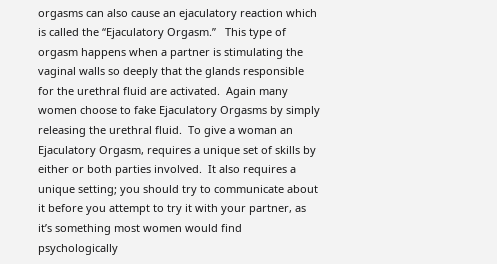orgasms can also cause an ejaculatory reaction which is called the “Ejaculatory Orgasm.”   This type of orgasm happens when a partner is stimulating the vaginal walls so deeply that the glands responsible for the urethral fluid are activated.  Again many women choose to fake Ejaculatory Orgasms by simply releasing the urethral fluid.  To give a woman an Ejaculatory Orgasm, requires a unique set of skills by either or both parties involved.  It also requires a unique setting; you should try to communicate about it before you attempt to try it with your partner, as it’s something most women would find psychologically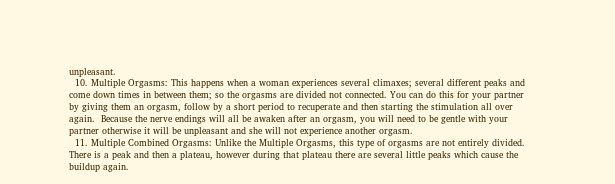unpleasant.
  10. Multiple Orgasms: This happens when a woman experiences several climaxes; several different peaks and come down times in between them; so the orgasms are divided not connected. You can do this for your partner by giving them an orgasm, follow by a short period to recuperate and then starting the stimulation all over again.  Because the nerve endings will all be awaken after an orgasm, you will need to be gentle with your partner otherwise it will be unpleasant and she will not experience another orgasm.
  11. Multiple Combined Orgasms: Unlike the Multiple Orgasms, this type of orgasms are not entirely divided.  There is a peak and then a plateau, however during that plateau there are several little peaks which cause the buildup again.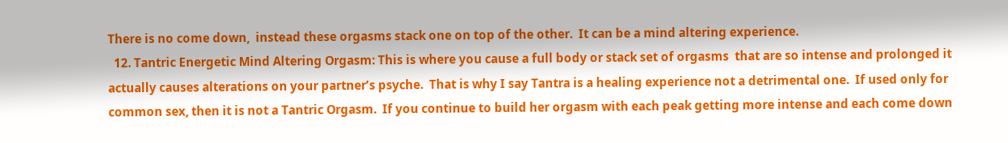There is no come down,  instead these orgasms stack one on top of the other.  It can be a mind altering experience.
  12. Tantric Energetic Mind Altering Orgasm: This is where you cause a full body or stack set of orgasms  that are so intense and prolonged it actually causes alterations on your partner’s psyche.  That is why I say Tantra is a healing experience not a detrimental one.  If used only for common sex, then it is not a Tantric Orgasm.  If you continue to build her orgasm with each peak getting more intense and each come down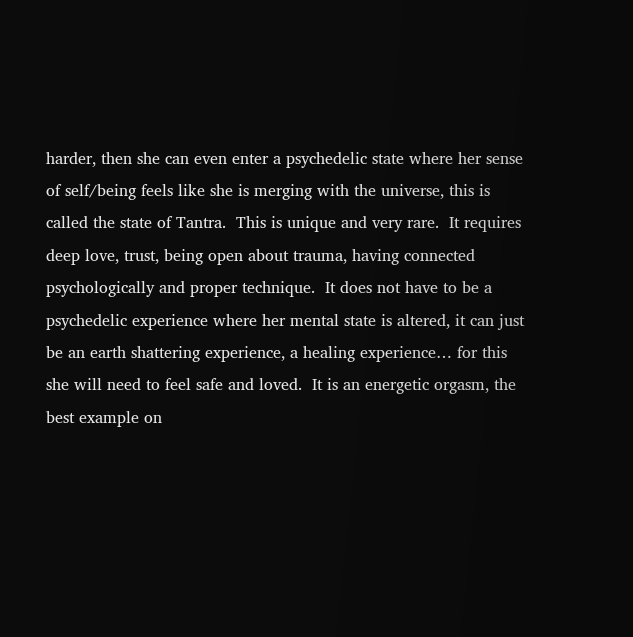harder, then she can even enter a psychedelic state where her sense of self/being feels like she is merging with the universe, this is called the state of Tantra.  This is unique and very rare.  It requires deep love, trust, being open about trauma, having connected psychologically and proper technique.  It does not have to be a psychedelic experience where her mental state is altered, it can just be an earth shattering experience, a healing experience… for this she will need to feel safe and loved.  It is an energetic orgasm, the best example on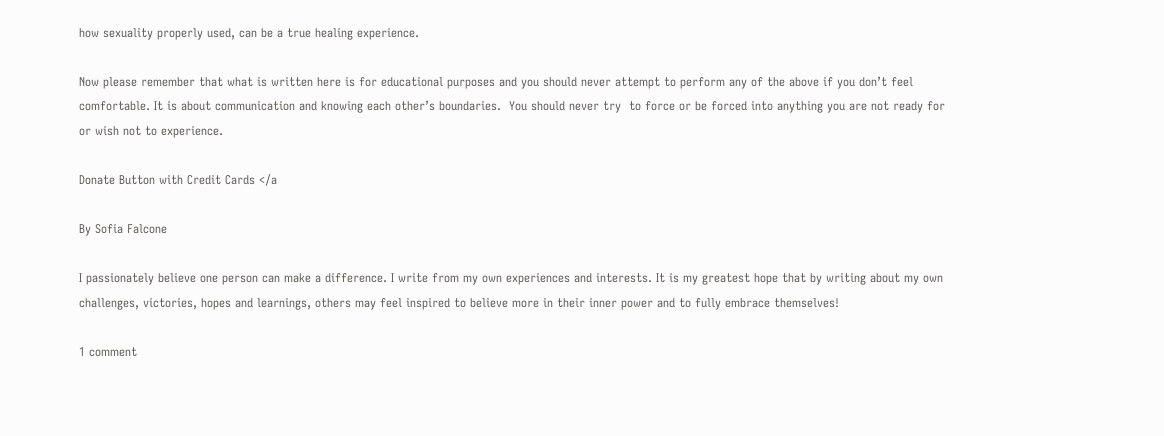how sexuality properly used, can be a true healing experience.

Now please remember that what is written here is for educational purposes and you should never attempt to perform any of the above if you don’t feel comfortable. It is about communication and knowing each other’s boundaries.  You should never try  to force or be forced into anything you are not ready for or wish not to experience.

Donate Button with Credit Cards </a

By Sofia Falcone

I passionately believe one person can make a difference. I write from my own experiences and interests. It is my greatest hope that by writing about my own challenges, victories, hopes and learnings, others may feel inspired to believe more in their inner power and to fully embrace themselves!

1 comment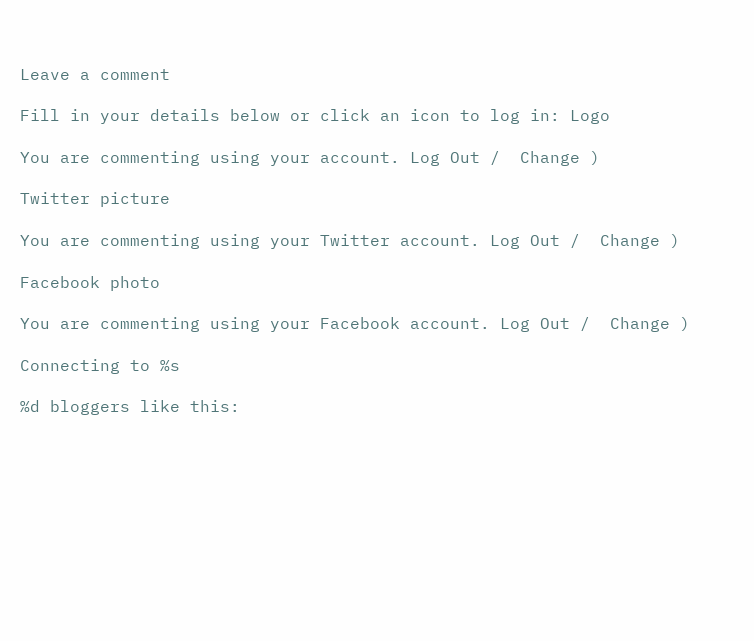Leave a comment

Fill in your details below or click an icon to log in: Logo

You are commenting using your account. Log Out /  Change )

Twitter picture

You are commenting using your Twitter account. Log Out /  Change )

Facebook photo

You are commenting using your Facebook account. Log Out /  Change )

Connecting to %s

%d bloggers like this: